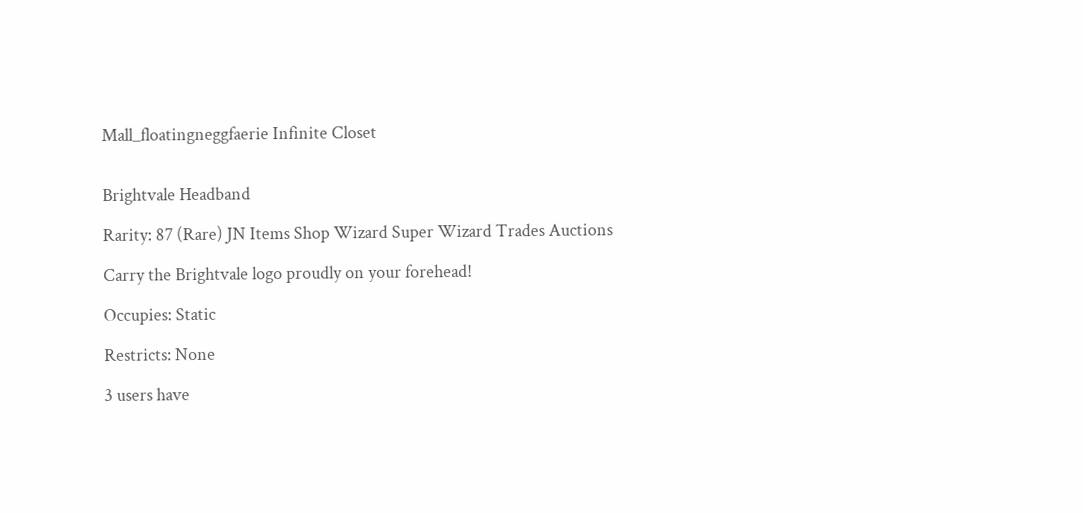Mall_floatingneggfaerie Infinite Closet


Brightvale Headband

Rarity: 87 (Rare) JN Items Shop Wizard Super Wizard Trades Auctions

Carry the Brightvale logo proudly on your forehead!

Occupies: Static

Restricts: None

3 users have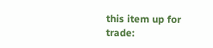this item up for trade: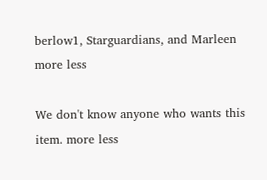berlow1, Starguardians, and Marleen more less

We don't know anyone who wants this item. more less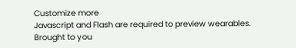Customize more
Javascript and Flash are required to preview wearables.
Brought to you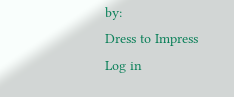by:
Dress to Impress
Log in